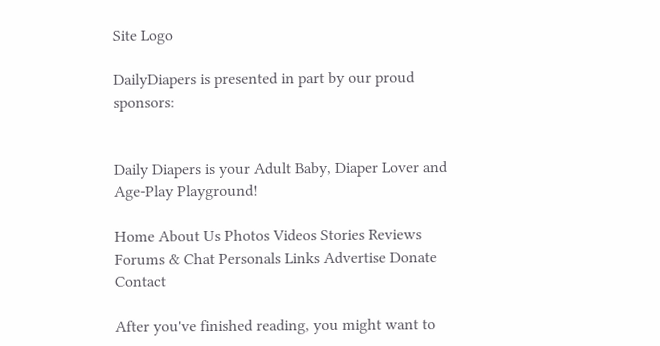Site Logo

DailyDiapers is presented in part by our proud sponsors:


Daily Diapers is your Adult Baby, Diaper Lover and Age-Play Playground!

Home About Us Photos Videos Stories Reviews Forums & Chat Personals Links Advertise Donate Contact

After you've finished reading, you might want to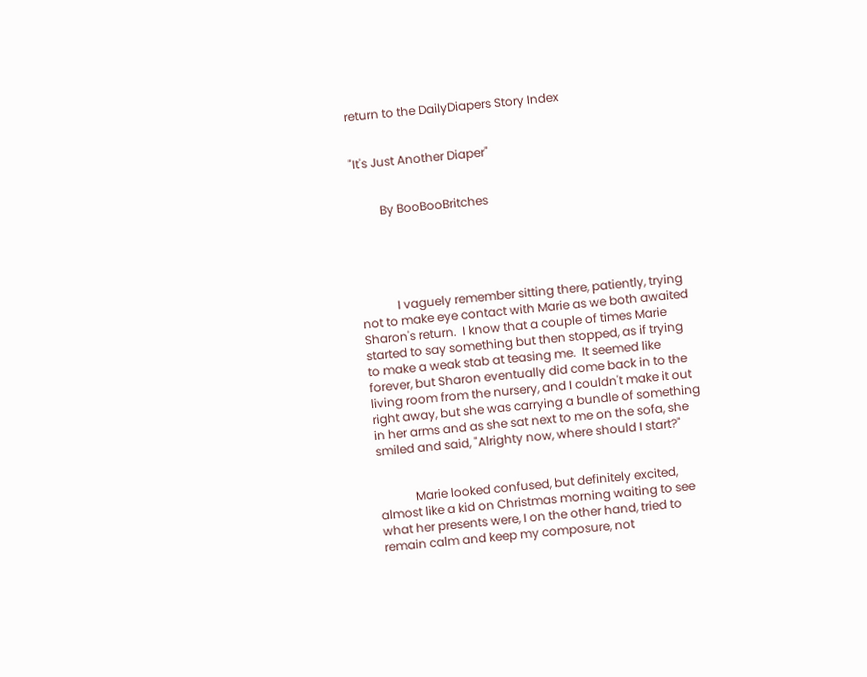return to the DailyDiapers Story Index


"It's Just Another Diaper"


         By BooBooBritches





            I vaguely remember sitting there, patiently, trying not to make eye contact with Marie as we both awaited Sharon's return.  I know that a couple of times Marie started to say something but then stopped, as if trying to make a weak stab at teasing me.  It seemed like forever, but Sharon eventually did come back in to the living room from the nursery, and I couldn't make it out right away, but she was carrying a bundle of something in her arms and as she sat next to me on the sofa, she smiled and said, "Alrighty now, where should I start?"


            Marie looked confused, but definitely excited, almost like a kid on Christmas morning waiting to see what her presents were, I on the other hand, tried to remain calm and keep my composure, not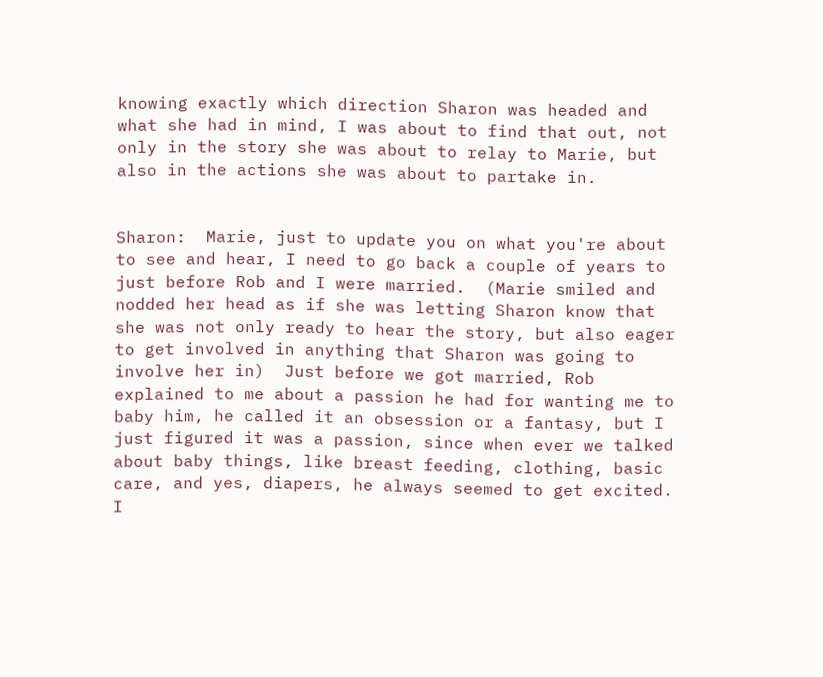knowing exactly which direction Sharon was headed and what she had in mind, I was about to find that out, not only in the story she was about to relay to Marie, but also in the actions she was about to partake in.


Sharon:  Marie, just to update you on what you're about to see and hear, I need to go back a couple of years to just before Rob and I were married.  (Marie smiled and nodded her head as if she was letting Sharon know that she was not only ready to hear the story, but also eager to get involved in anything that Sharon was going to involve her in)  Just before we got married, Rob explained to me about a passion he had for wanting me to baby him, he called it an obsession or a fantasy, but I just figured it was a passion, since when ever we talked about baby things, like breast feeding, clothing, basic care, and yes, diapers, he always seemed to get excited.  I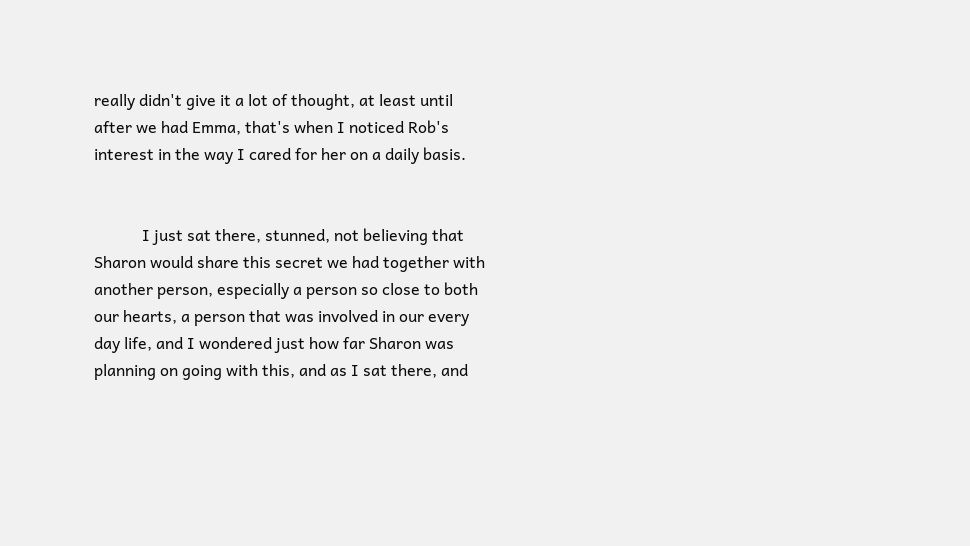really didn't give it a lot of thought, at least until after we had Emma, that's when I noticed Rob's interest in the way I cared for her on a daily basis.


            I just sat there, stunned, not believing that Sharon would share this secret we had together with another person, especially a person so close to both our hearts, a person that was involved in our every day life, and I wondered just how far Sharon was planning on going with this, and as I sat there, and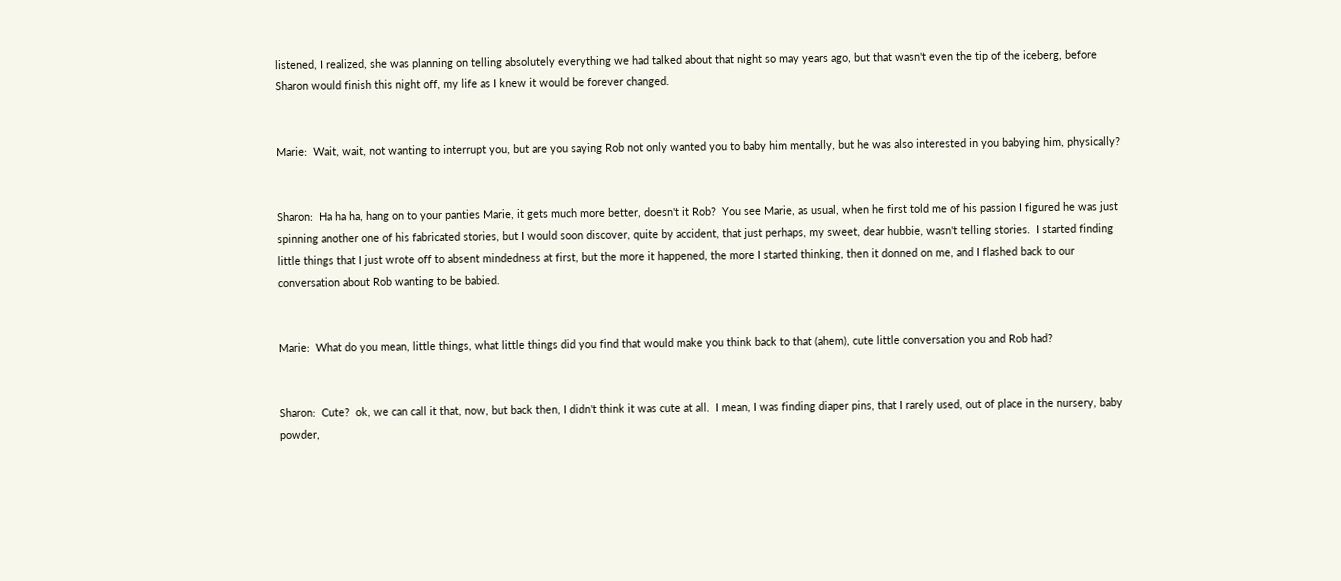listened, I realized, she was planning on telling absolutely everything we had talked about that night so may years ago, but that wasn't even the tip of the iceberg, before Sharon would finish this night off, my life as I knew it would be forever changed.


Marie:  Wait, wait, not wanting to interrupt you, but are you saying Rob not only wanted you to baby him mentally, but he was also interested in you babying him, physically?


Sharon:  Ha ha ha, hang on to your panties Marie, it gets much more better, doesn't it Rob?  You see Marie, as usual, when he first told me of his passion I figured he was just spinning another one of his fabricated stories, but I would soon discover, quite by accident, that just perhaps, my sweet, dear hubbie, wasn't telling stories.  I started finding little things that I just wrote off to absent mindedness at first, but the more it happened, the more I started thinking, then it donned on me, and I flashed back to our conversation about Rob wanting to be babied.


Marie:  What do you mean, little things, what little things did you find that would make you think back to that (ahem), cute little conversation you and Rob had?


Sharon:  Cute?  ok, we can call it that, now, but back then, I didn't think it was cute at all.  I mean, I was finding diaper pins, that I rarely used, out of place in the nursery, baby powder,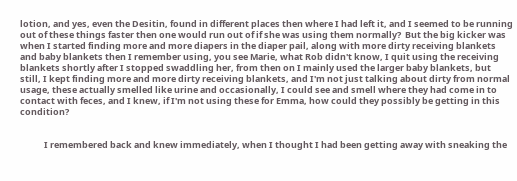lotion, and yes, even the Desitin, found in different places then where I had left it, and I seemed to be running out of these things faster then one would run out of if she was using them normally?  But the big kicker was when I started finding more and more diapers in the diaper pail, along with more dirty receiving blankets and baby blankets then I remember using, you see Marie, what Rob didn't know, I quit using the receiving blankets shortly after I stopped swaddling her, from then on I mainly used the larger baby blankets, but still, I kept finding more and more dirty receiving blankets, and I'm not just talking about dirty from normal usage, these actually smelled like urine and occasionally, I could see and smell where they had come in to contact with feces, and I knew, if I'm not using these for Emma, how could they possibly be getting in this condition?


            I remembered back and knew immediately, when I thought I had been getting away with sneaking the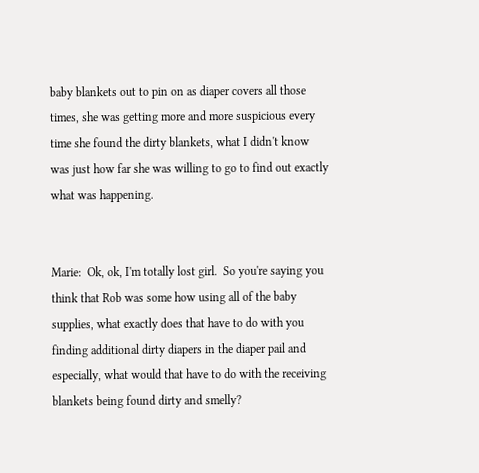baby blankets out to pin on as diaper covers all those times, she was getting more and more suspicious every time she found the dirty blankets, what I didn't know was just how far she was willing to go to find out exactly what was happening.


Marie:  Ok, ok, I'm totally lost girl.  So you're saying you think that Rob was some how using all of the baby supplies, what exactly does that have to do with you finding additional dirty diapers in the diaper pail and especially, what would that have to do with the receiving blankets being found dirty and smelly?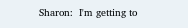Sharon:  I'm getting to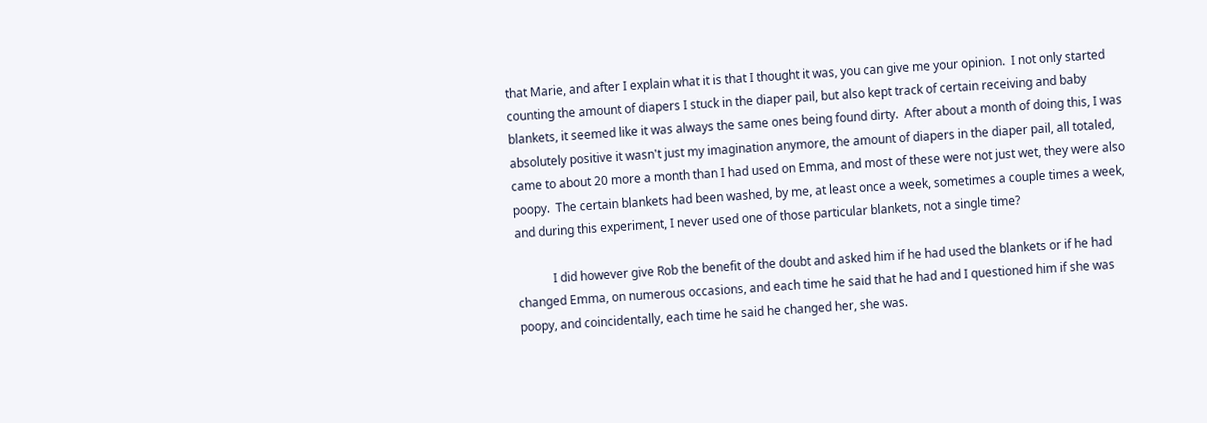that Marie, and after I explain what it is that I thought it was, you can give me your opinion.  I not only started counting the amount of diapers I stuck in the diaper pail, but also kept track of certain receiving and baby blankets, it seemed like it was always the same ones being found dirty.  After about a month of doing this, I was absolutely positive it wasn't just my imagination anymore, the amount of diapers in the diaper pail, all totaled, came to about 20 more a month than I had used on Emma, and most of these were not just wet, they were also poopy.  The certain blankets had been washed, by me, at least once a week, sometimes a couple times a week, and during this experiment, I never used one of those particular blankets, not a single time?

            I did however give Rob the benefit of the doubt and asked him if he had used the blankets or if he had changed Emma, on numerous occasions, and each time he said that he had and I questioned him if she was poopy, and coincidentally, each time he said he changed her, she was.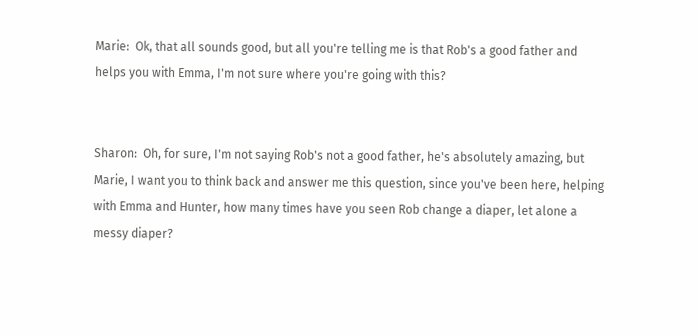Marie:  Ok, that all sounds good, but all you're telling me is that Rob's a good father and helps you with Emma, I'm not sure where you're going with this?


Sharon:  Oh, for sure, I'm not saying Rob's not a good father, he's absolutely amazing, but Marie, I want you to think back and answer me this question, since you've been here, helping with Emma and Hunter, how many times have you seen Rob change a diaper, let alone a messy diaper?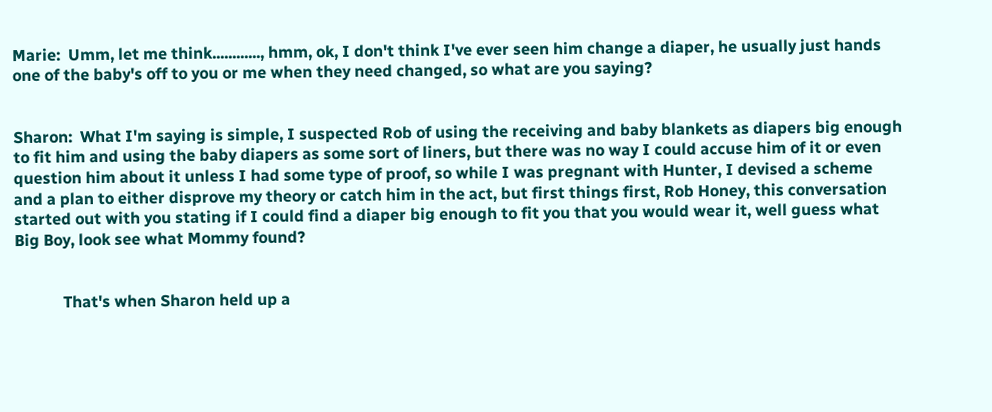Marie:  Umm, let me think............, hmm, ok, I don't think I've ever seen him change a diaper, he usually just hands one of the baby's off to you or me when they need changed, so what are you saying?


Sharon:  What I'm saying is simple, I suspected Rob of using the receiving and baby blankets as diapers big enough to fit him and using the baby diapers as some sort of liners, but there was no way I could accuse him of it or even question him about it unless I had some type of proof, so while I was pregnant with Hunter, I devised a scheme and a plan to either disprove my theory or catch him in the act, but first things first, Rob Honey, this conversation started out with you stating if I could find a diaper big enough to fit you that you would wear it, well guess what Big Boy, look see what Mommy found?


            That's when Sharon held up a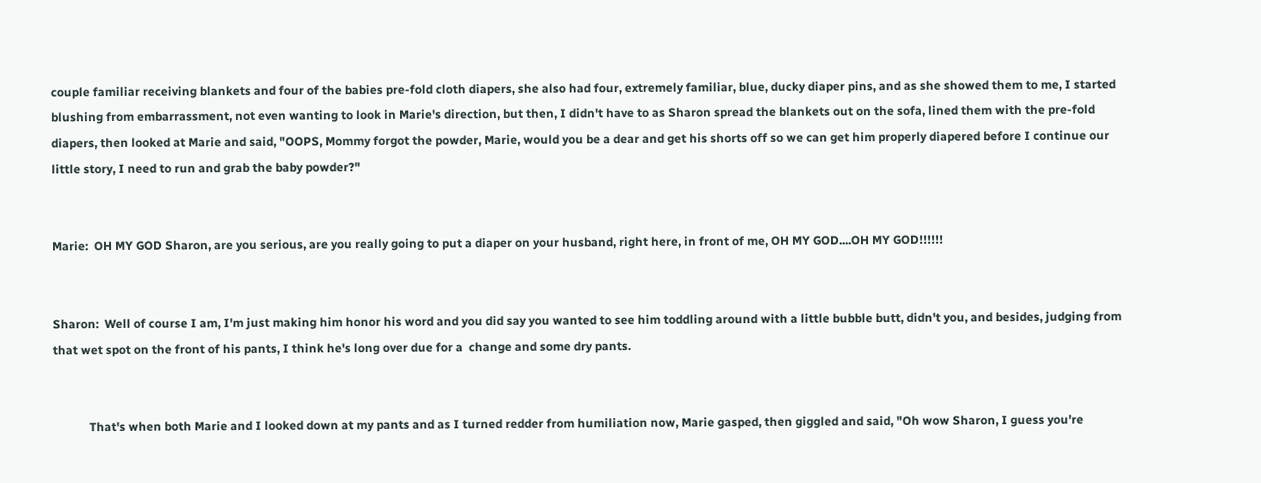couple familiar receiving blankets and four of the babies pre-fold cloth diapers, she also had four, extremely familiar, blue, ducky diaper pins, and as she showed them to me, I started blushing from embarrassment, not even wanting to look in Marie's direction, but then, I didn't have to as Sharon spread the blankets out on the sofa, lined them with the pre-fold diapers, then looked at Marie and said, "OOPS, Mommy forgot the powder, Marie, would you be a dear and get his shorts off so we can get him properly diapered before I continue our little story, I need to run and grab the baby powder?"


Marie:  OH MY GOD Sharon, are you serious, are you really going to put a diaper on your husband, right here, in front of me, OH MY GOD....OH MY GOD!!!!!!


Sharon:  Well of course I am, I'm just making him honor his word and you did say you wanted to see him toddling around with a little bubble butt, didn't you, and besides, judging from that wet spot on the front of his pants, I think he's long over due for a  change and some dry pants.


            That's when both Marie and I looked down at my pants and as I turned redder from humiliation now, Marie gasped, then giggled and said, "Oh wow Sharon, I guess you're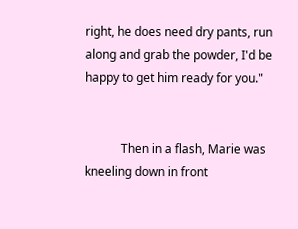right, he does need dry pants, run along and grab the powder, I'd be happy to get him ready for you."


            Then in a flash, Marie was kneeling down in front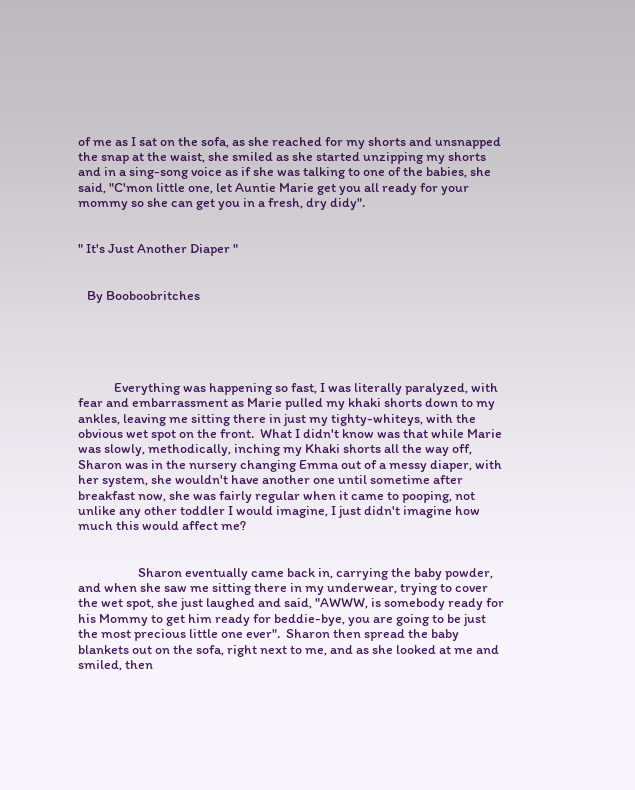of me as I sat on the sofa, as she reached for my shorts and unsnapped the snap at the waist, she smiled as she started unzipping my shorts and in a sing-song voice as if she was talking to one of the babies, she said, "C'mon little one, let Auntie Marie get you all ready for your mommy so she can get you in a fresh, dry didy".


" It's Just Another Diaper "


   By Booboobritches





            Everything was happening so fast, I was literally paralyzed, with fear and embarrassment as Marie pulled my khaki shorts down to my ankles, leaving me sitting there in just my tighty-whiteys, with the obvious wet spot on the front.  What I didn't know was that while Marie was slowly, methodically, inching my Khaki shorts all the way off, Sharon was in the nursery changing Emma out of a messy diaper, with her system, she wouldn't have another one until sometime after breakfast now, she was fairly regular when it came to pooping, not unlike any other toddler I would imagine, I just didn't imagine how much this would affect me?


                    Sharon eventually came back in, carrying the baby powder, and when she saw me sitting there in my underwear, trying to cover the wet spot, she just laughed and said, "AWWW, is somebody ready for his Mommy to get him ready for beddie-bye, you are going to be just the most precious little one ever".  Sharon then spread the baby blankets out on the sofa, right next to me, and as she looked at me and smiled, then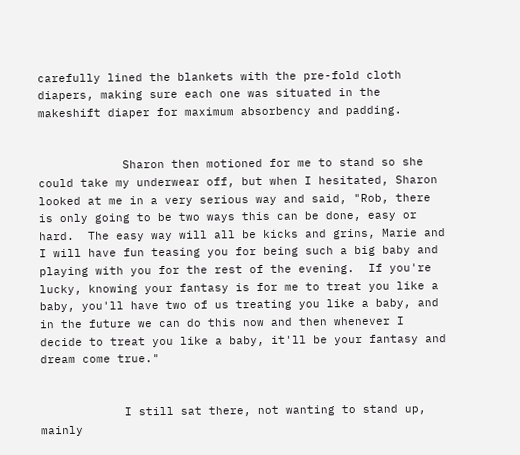carefully lined the blankets with the pre-fold cloth diapers, making sure each one was situated in the makeshift diaper for maximum absorbency and padding.


            Sharon then motioned for me to stand so she could take my underwear off, but when I hesitated, Sharon looked at me in a very serious way and said, "Rob, there is only going to be two ways this can be done, easy or hard.  The easy way will all be kicks and grins, Marie and I will have fun teasing you for being such a big baby and playing with you for the rest of the evening.  If you're lucky, knowing your fantasy is for me to treat you like a baby, you'll have two of us treating you like a baby, and in the future we can do this now and then whenever I decide to treat you like a baby, it'll be your fantasy and dream come true."


            I still sat there, not wanting to stand up, mainly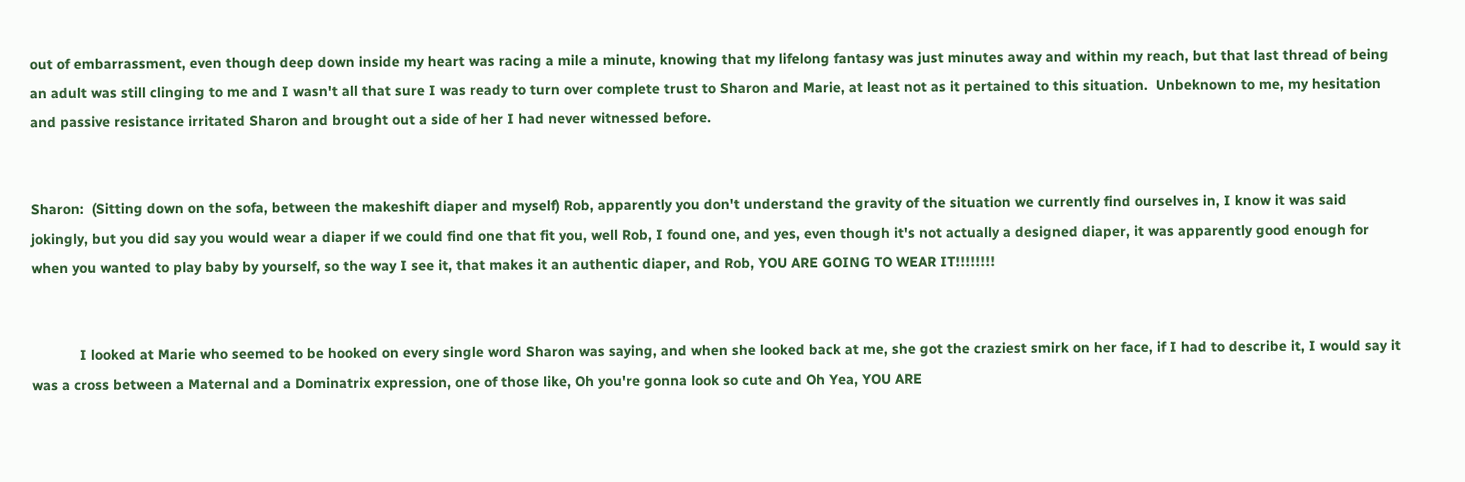out of embarrassment, even though deep down inside my heart was racing a mile a minute, knowing that my lifelong fantasy was just minutes away and within my reach, but that last thread of being an adult was still clinging to me and I wasn't all that sure I was ready to turn over complete trust to Sharon and Marie, at least not as it pertained to this situation.  Unbeknown to me, my hesitation and passive resistance irritated Sharon and brought out a side of her I had never witnessed before.


Sharon:  (Sitting down on the sofa, between the makeshift diaper and myself) Rob, apparently you don't understand the gravity of the situation we currently find ourselves in, I know it was said jokingly, but you did say you would wear a diaper if we could find one that fit you, well Rob, I found one, and yes, even though it's not actually a designed diaper, it was apparently good enough for when you wanted to play baby by yourself, so the way I see it, that makes it an authentic diaper, and Rob, YOU ARE GOING TO WEAR IT!!!!!!!!


            I looked at Marie who seemed to be hooked on every single word Sharon was saying, and when she looked back at me, she got the craziest smirk on her face, if I had to describe it, I would say it was a cross between a Maternal and a Dominatrix expression, one of those like, Oh you're gonna look so cute and Oh Yea, YOU ARE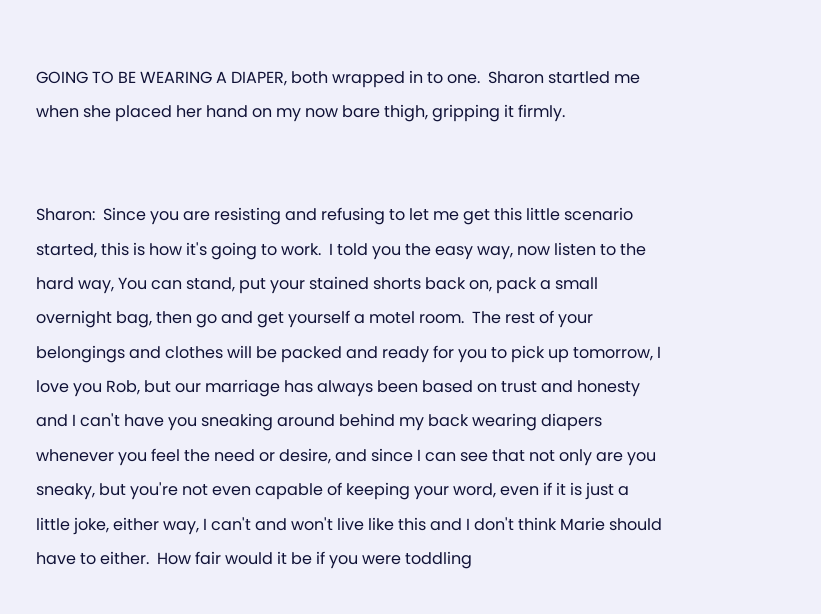GOING TO BE WEARING A DIAPER, both wrapped in to one.  Sharon startled me when she placed her hand on my now bare thigh, gripping it firmly.


Sharon:  Since you are resisting and refusing to let me get this little scenario started, this is how it's going to work.  I told you the easy way, now listen to the hard way, You can stand, put your stained shorts back on, pack a small overnight bag, then go and get yourself a motel room.  The rest of your belongings and clothes will be packed and ready for you to pick up tomorrow, I love you Rob, but our marriage has always been based on trust and honesty and I can't have you sneaking around behind my back wearing diapers whenever you feel the need or desire, and since I can see that not only are you sneaky, but you're not even capable of keeping your word, even if it is just a little joke, either way, I can't and won't live like this and I don't think Marie should have to either.  How fair would it be if you were toddling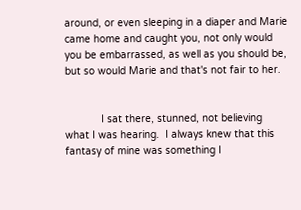around, or even sleeping in a diaper and Marie came home and caught you, not only would you be embarrassed, as well as you should be, but so would Marie and that's not fair to her.


            I sat there, stunned, not believing what I was hearing.  I always knew that this fantasy of mine was something I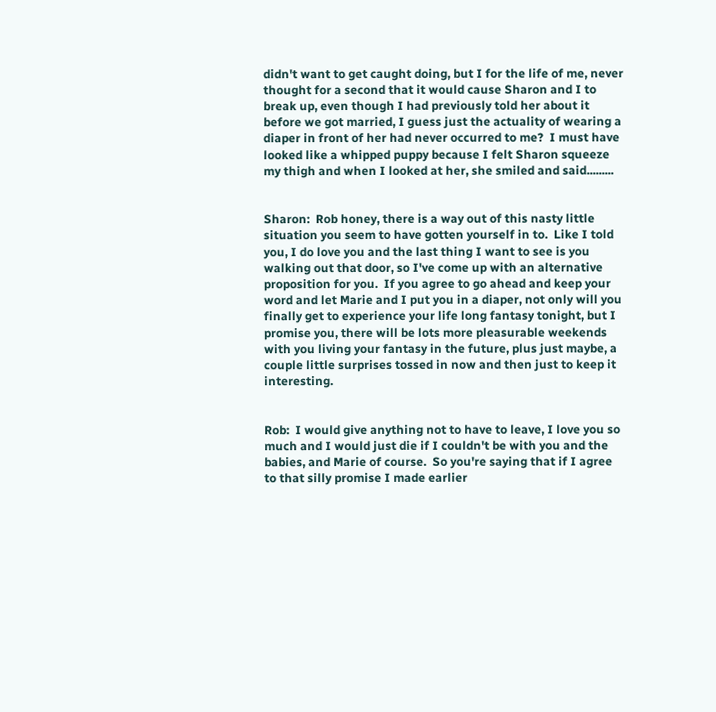didn't want to get caught doing, but I for the life of me, never thought for a second that it would cause Sharon and I to break up, even though I had previously told her about it before we got married, I guess just the actuality of wearing a diaper in front of her had never occurred to me?  I must have looked like a whipped puppy because I felt Sharon squeeze my thigh and when I looked at her, she smiled and said.........


Sharon:  Rob honey, there is a way out of this nasty little situation you seem to have gotten yourself in to.  Like I told you, I do love you and the last thing I want to see is you walking out that door, so I've come up with an alternative proposition for you.  If you agree to go ahead and keep your word and let Marie and I put you in a diaper, not only will you finally get to experience your life long fantasy tonight, but I promise you, there will be lots more pleasurable weekends with you living your fantasy in the future, plus just maybe, a couple little surprises tossed in now and then just to keep it interesting.


Rob:  I would give anything not to have to leave, I love you so much and I would just die if I couldn't be with you and the babies, and Marie of course.  So you're saying that if I agree to that silly promise I made earlier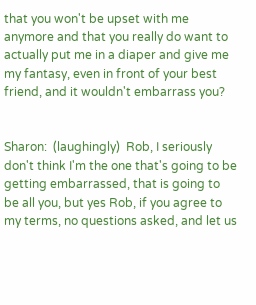that you won't be upset with me anymore and that you really do want to actually put me in a diaper and give me my fantasy, even in front of your best friend, and it wouldn't embarrass you?


Sharon:  (laughingly)  Rob, I seriously don't think I'm the one that's going to be getting embarrassed, that is going to be all you, but yes Rob, if you agree to my terms, no questions asked, and let us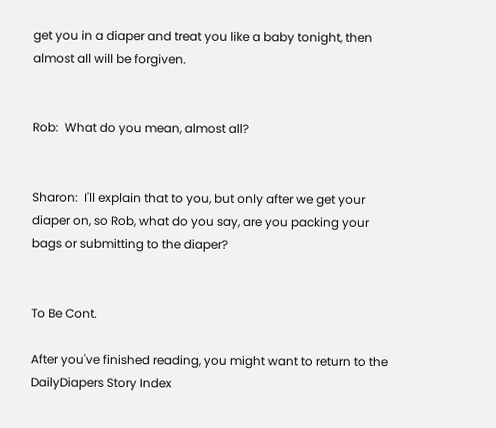get you in a diaper and treat you like a baby tonight, then almost all will be forgiven.


Rob:  What do you mean, almost all?


Sharon:  I'll explain that to you, but only after we get your diaper on, so Rob, what do you say, are you packing your bags or submitting to the diaper?


To Be Cont.

After you've finished reading, you might want to return to the DailyDiapers Story Index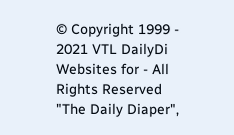© Copyright 1999 - 2021 VTL DailyDi Websites for - All Rights Reserved
"The Daily Diaper",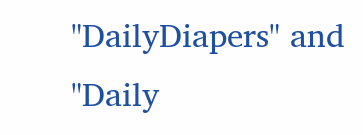"DailyDiapers" and "Daily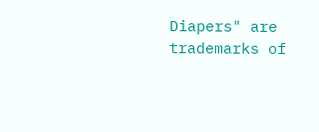Diapers" are trademarks of